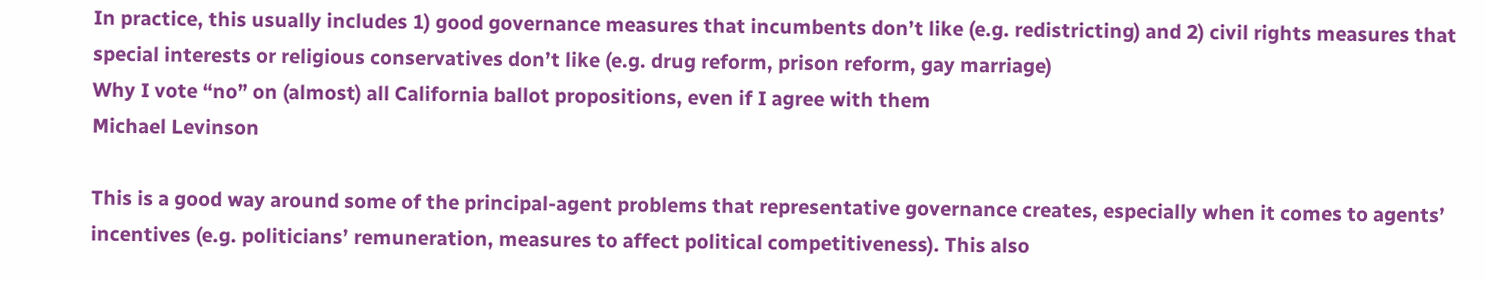In practice, this usually includes 1) good governance measures that incumbents don’t like (e.g. redistricting) and 2) civil rights measures that special interests or religious conservatives don’t like (e.g. drug reform, prison reform, gay marriage)
Why I vote “no” on (almost) all California ballot propositions, even if I agree with them
Michael Levinson

This is a good way around some of the principal-agent problems that representative governance creates, especially when it comes to agents’ incentives (e.g. politicians’ remuneration, measures to affect political competitiveness). This also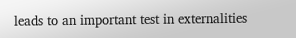leads to an important test in externalities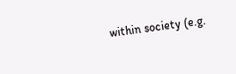within society (e.g.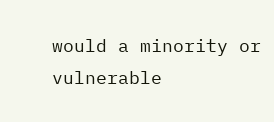would a minority or vulnerable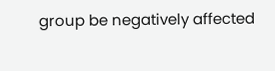group be negatively affected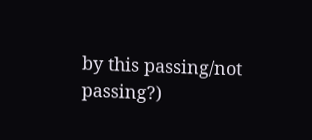by this passing/not passing?)